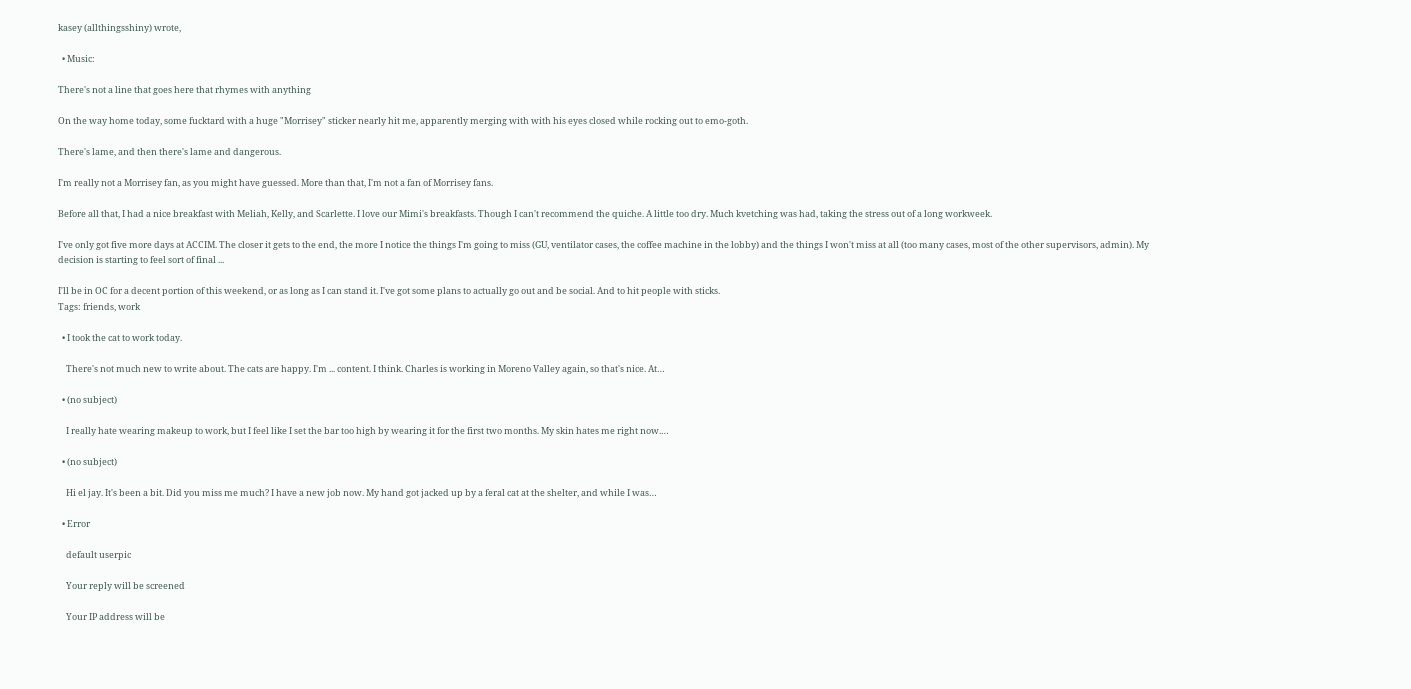kasey (allthingsshiny) wrote,

  • Music:

There's not a line that goes here that rhymes with anything

On the way home today, some fucktard with a huge "Morrisey" sticker nearly hit me, apparently merging with with his eyes closed while rocking out to emo-goth.

There's lame, and then there's lame and dangerous.

I'm really not a Morrisey fan, as you might have guessed. More than that, I'm not a fan of Morrisey fans.

Before all that, I had a nice breakfast with Meliah, Kelly, and Scarlette. I love our Mimi's breakfasts. Though I can't recommend the quiche. A little too dry. Much kvetching was had, taking the stress out of a long workweek.

I've only got five more days at ACCIM. The closer it gets to the end, the more I notice the things I'm going to miss (GU, ventilator cases, the coffee machine in the lobby) and the things I won't miss at all (too many cases, most of the other supervisors, admin). My decision is starting to feel sort of final ...

I'll be in OC for a decent portion of this weekend, or as long as I can stand it. I've got some plans to actually go out and be social. And to hit people with sticks.
Tags: friends, work

  • I took the cat to work today.

    There's not much new to write about. The cats are happy. I'm ... content. I think. Charles is working in Moreno Valley again, so that's nice. At…

  • (no subject)

    I really hate wearing makeup to work, but I feel like I set the bar too high by wearing it for the first two months. My skin hates me right now.…

  • (no subject)

    Hi el jay. It's been a bit. Did you miss me much? I have a new job now. My hand got jacked up by a feral cat at the shelter, and while I was…

  • Error

    default userpic

    Your reply will be screened

    Your IP address will be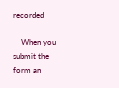recorded

    When you submit the form an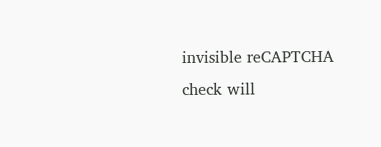invisible reCAPTCHA check will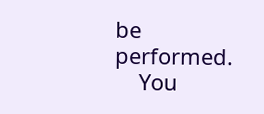be performed.
    You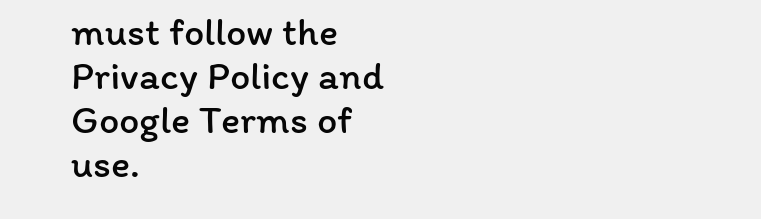must follow the Privacy Policy and Google Terms of use.